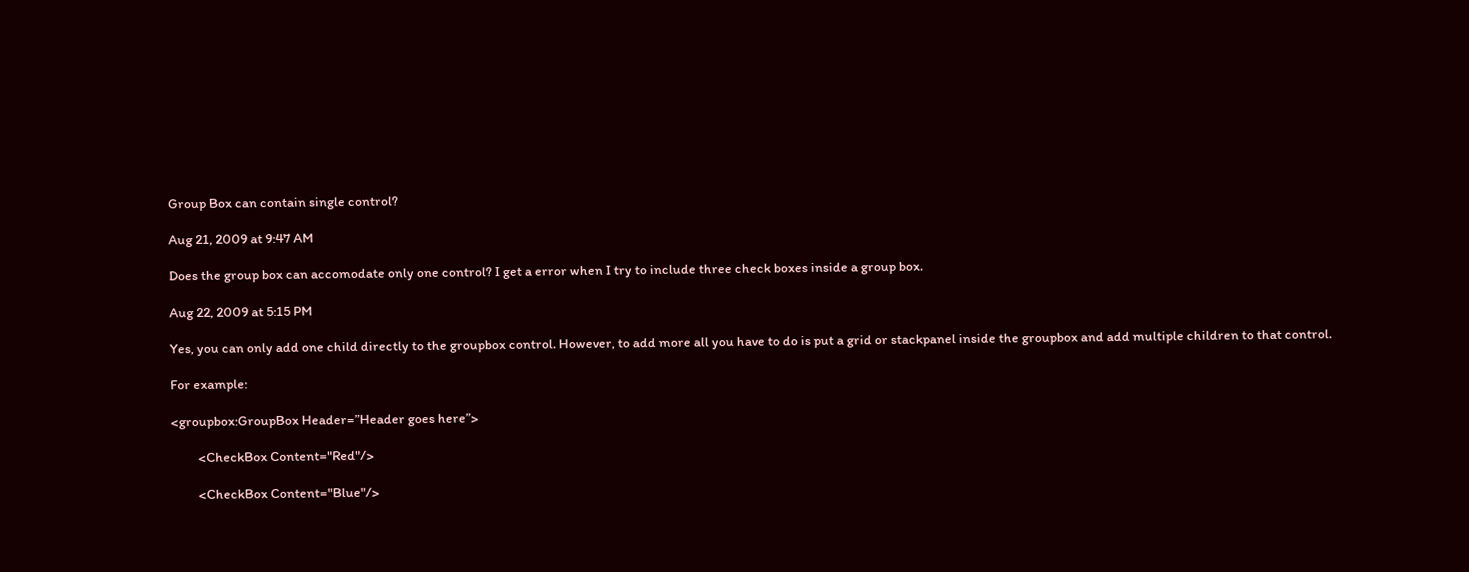Group Box can contain single control?

Aug 21, 2009 at 9:47 AM

Does the group box can accomodate only one control? I get a error when I try to include three check boxes inside a group box.

Aug 22, 2009 at 5:15 PM

Yes, you can only add one child directly to the groupbox control. However, to add more all you have to do is put a grid or stackpanel inside the groupbox and add multiple children to that control.

For example:

<groupbox:GroupBox Header=”Header goes here”>

         <CheckBox Content="Red"/>

         <CheckBox Content="Blue"/>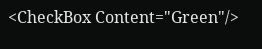<CheckBox Content="Green"/>